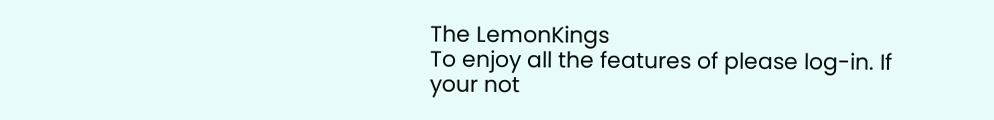The LemonKings
To enjoy all the features of please log-in. If your not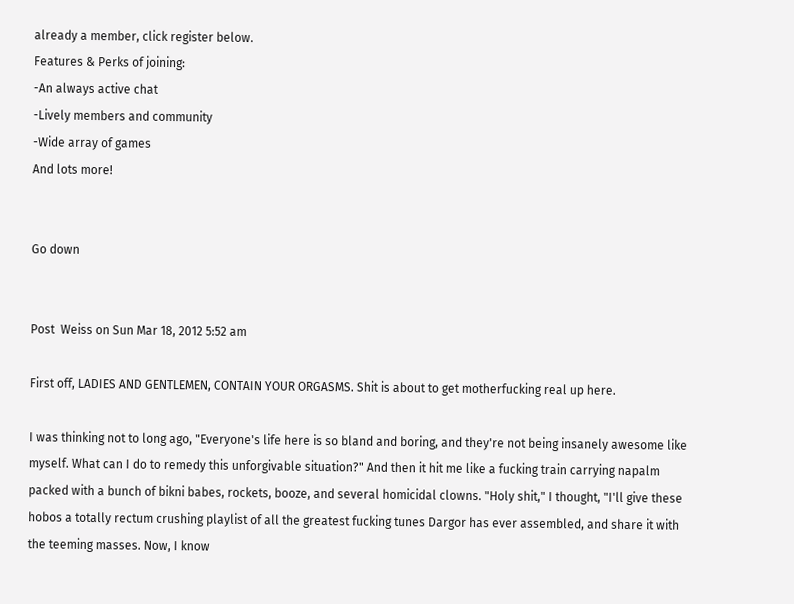already a member, click register below.
Features & Perks of joining:
-An always active chat
-Lively members and community
-Wide array of games
And lots more!


Go down


Post  Weiss on Sun Mar 18, 2012 5:52 am

First off, LADIES AND GENTLEMEN, CONTAIN YOUR ORGASMS. Shit is about to get motherfucking real up here.

I was thinking not to long ago, "Everyone's life here is so bland and boring, and they're not being insanely awesome like myself. What can I do to remedy this unforgivable situation?" And then it hit me like a fucking train carrying napalm packed with a bunch of bikni babes, rockets, booze, and several homicidal clowns. "Holy shit," I thought, "I'll give these hobos a totally rectum crushing playlist of all the greatest fucking tunes Dargor has ever assembled, and share it with the teeming masses. Now, I know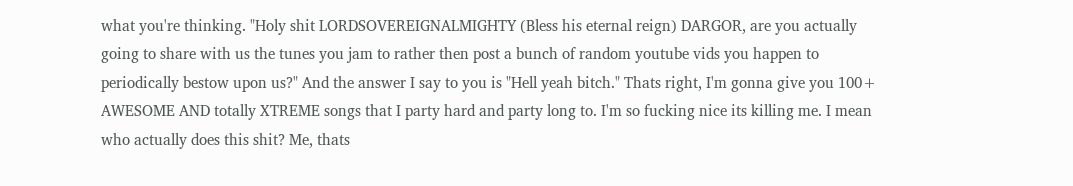what you're thinking. "Holy shit LORDSOVEREIGNALMIGHTY (Bless his eternal reign) DARGOR, are you actually going to share with us the tunes you jam to rather then post a bunch of random youtube vids you happen to periodically bestow upon us?" And the answer I say to you is "Hell yeah bitch." Thats right, I'm gonna give you 100+ AWESOME AND totally XTREME songs that I party hard and party long to. I'm so fucking nice its killing me. I mean who actually does this shit? Me, thats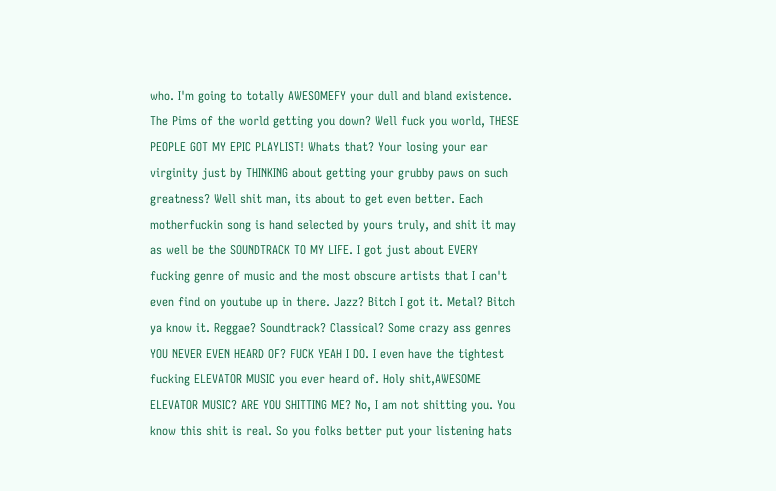who. I'm going to totally AWESOMEFY your dull and bland existence. The Pims of the world getting you down? Well fuck you world, THESE PEOPLE GOT MY EPIC PLAYLIST! Whats that? Your losing your ear virginity just by THINKING about getting your grubby paws on such greatness? Well shit man, its about to get even better. Each motherfuckin song is hand selected by yours truly, and shit it may as well be the SOUNDTRACK TO MY LIFE. I got just about EVERY fucking genre of music and the most obscure artists that I can't even find on youtube up in there. Jazz? Bitch I got it. Metal? Bitch ya know it. Reggae? Soundtrack? Classical? Some crazy ass genres YOU NEVER EVEN HEARD OF? FUCK YEAH I DO. I even have the tightest fucking ELEVATOR MUSIC you ever heard of. Holy shit,AWESOME ELEVATOR MUSIC? ARE YOU SHITTING ME? No, I am not shitting you. You know this shit is real. So you folks better put your listening hats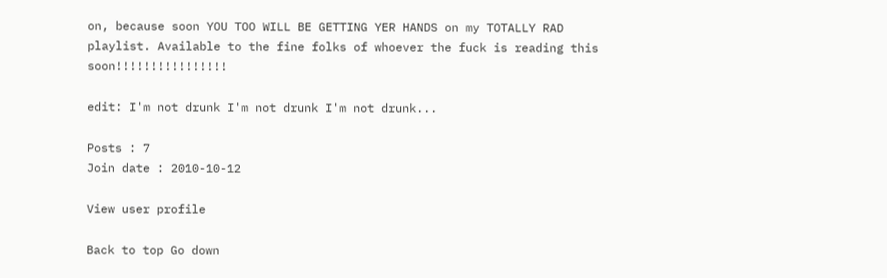on, because soon YOU TOO WILL BE GETTING YER HANDS on my TOTALLY RAD playlist. Available to the fine folks of whoever the fuck is reading this soon!!!!!!!!!!!!!!!!

edit: I'm not drunk I'm not drunk I'm not drunk...

Posts : 7
Join date : 2010-10-12

View user profile

Back to top Go down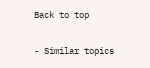Back to top

- Similar topics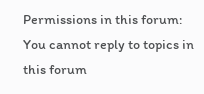Permissions in this forum:
You cannot reply to topics in this forum